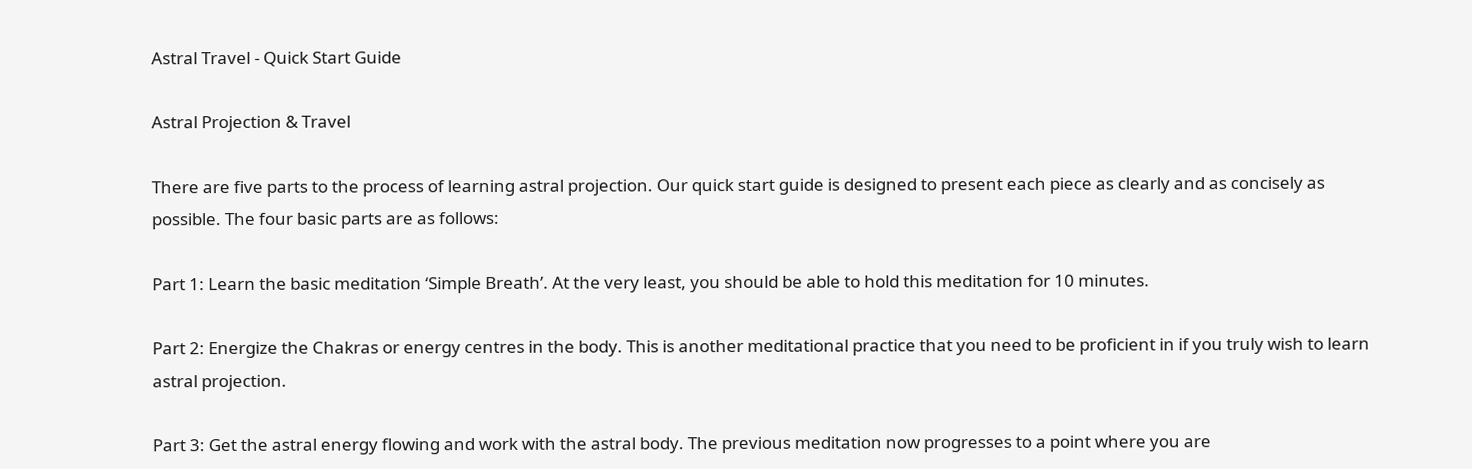Astral Travel - Quick Start Guide

Astral Projection & Travel

There are five parts to the process of learning astral projection. Our quick start guide is designed to present each piece as clearly and as concisely as possible. The four basic parts are as follows:

Part 1: Learn the basic meditation ‘Simple Breath’. At the very least, you should be able to hold this meditation for 10 minutes.

Part 2: Energize the Chakras or energy centres in the body. This is another meditational practice that you need to be proficient in if you truly wish to learn astral projection.

Part 3: Get the astral energy flowing and work with the astral body. The previous meditation now progresses to a point where you are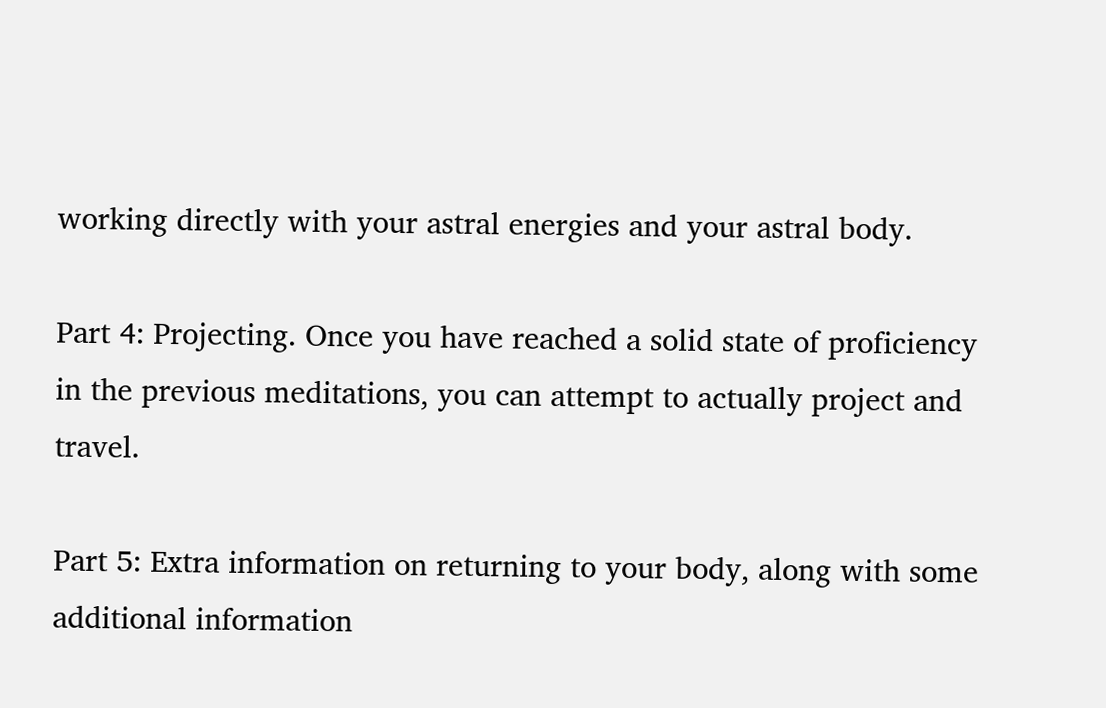working directly with your astral energies and your astral body.

Part 4: Projecting. Once you have reached a solid state of proficiency in the previous meditations, you can attempt to actually project and travel.

Part 5: Extra information on returning to your body, along with some additional information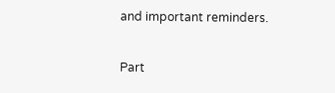and important reminders.

Part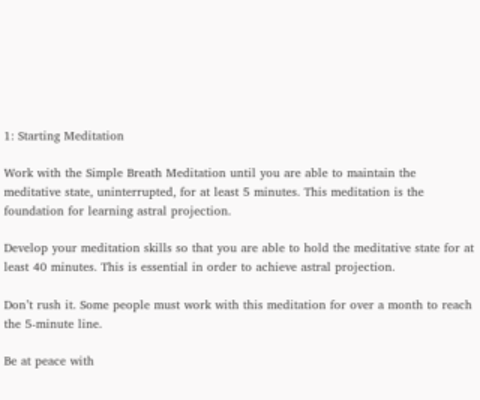1: Starting Meditation

Work with the Simple Breath Meditation until you are able to maintain the meditative state, uninterrupted, for at least 5 minutes. This meditation is the foundation for learning astral projection.

Develop your meditation skills so that you are able to hold the meditative state for at least 40 minutes. This is essential in order to achieve astral projection.

Don’t rush it. Some people must work with this meditation for over a month to reach the 5-minute line.

Be at peace with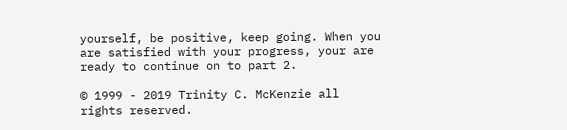yourself, be positive, keep going. When you are satisfied with your progress, your are ready to continue on to part 2.

© 1999 - 2019 Trinity C. McKenzie all rights reserved.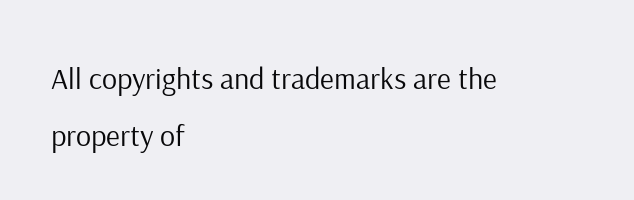All copyrights and trademarks are the property of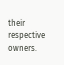their respective owners.